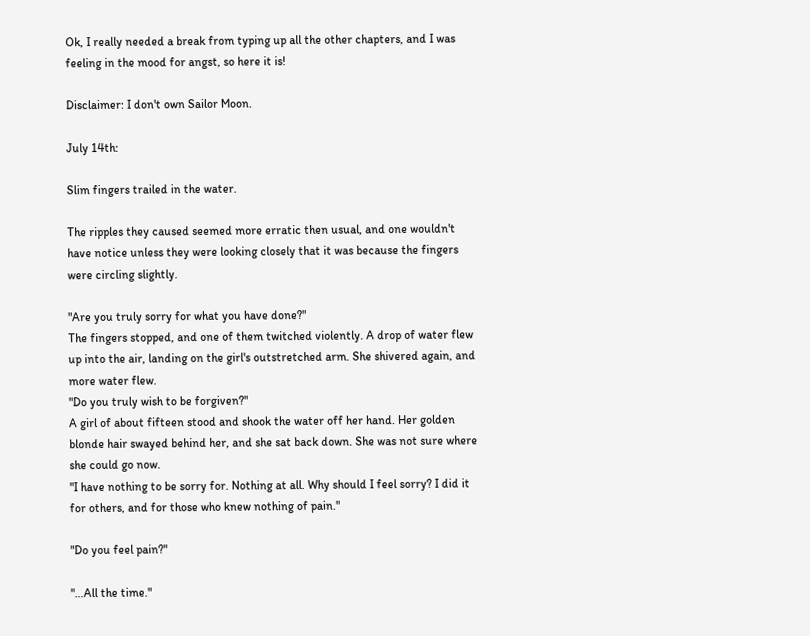Ok, I really needed a break from typing up all the other chapters, and I was feeling in the mood for angst, so here it is!

Disclaimer: I don't own Sailor Moon.

July 14th:

Slim fingers trailed in the water.

The ripples they caused seemed more erratic then usual, and one wouldn't have notice unless they were looking closely that it was because the fingers were circling slightly.

"Are you truly sorry for what you have done?"
The fingers stopped, and one of them twitched violently. A drop of water flew up into the air, landing on the girl's outstretched arm. She shivered again, and more water flew.
"Do you truly wish to be forgiven?"
A girl of about fifteen stood and shook the water off her hand. Her golden blonde hair swayed behind her, and she sat back down. She was not sure where she could go now.
"I have nothing to be sorry for. Nothing at all. Why should I feel sorry? I did it for others, and for those who knew nothing of pain."

"Do you feel pain?"

"…All the time."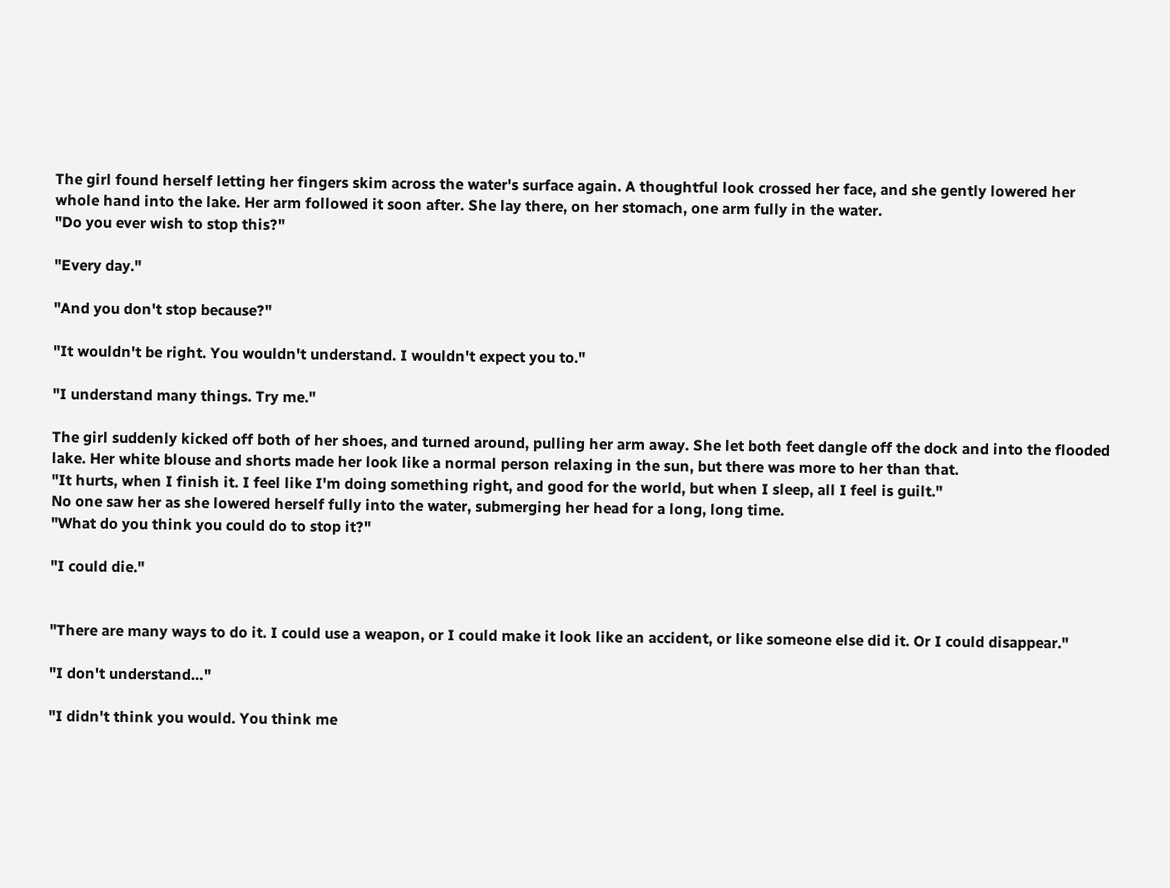The girl found herself letting her fingers skim across the water's surface again. A thoughtful look crossed her face, and she gently lowered her whole hand into the lake. Her arm followed it soon after. She lay there, on her stomach, one arm fully in the water.
"Do you ever wish to stop this?"

"Every day."

"And you don't stop because?"

"It wouldn't be right. You wouldn't understand. I wouldn't expect you to."

"I understand many things. Try me."

The girl suddenly kicked off both of her shoes, and turned around, pulling her arm away. She let both feet dangle off the dock and into the flooded lake. Her white blouse and shorts made her look like a normal person relaxing in the sun, but there was more to her than that.
"It hurts, when I finish it. I feel like I'm doing something right, and good for the world, but when I sleep, all I feel is guilt."
No one saw her as she lowered herself fully into the water, submerging her head for a long, long time.
"What do you think you could do to stop it?"

"I could die."


"There are many ways to do it. I could use a weapon, or I could make it look like an accident, or like someone else did it. Or I could disappear."

"I don't understand…"

"I didn't think you would. You think me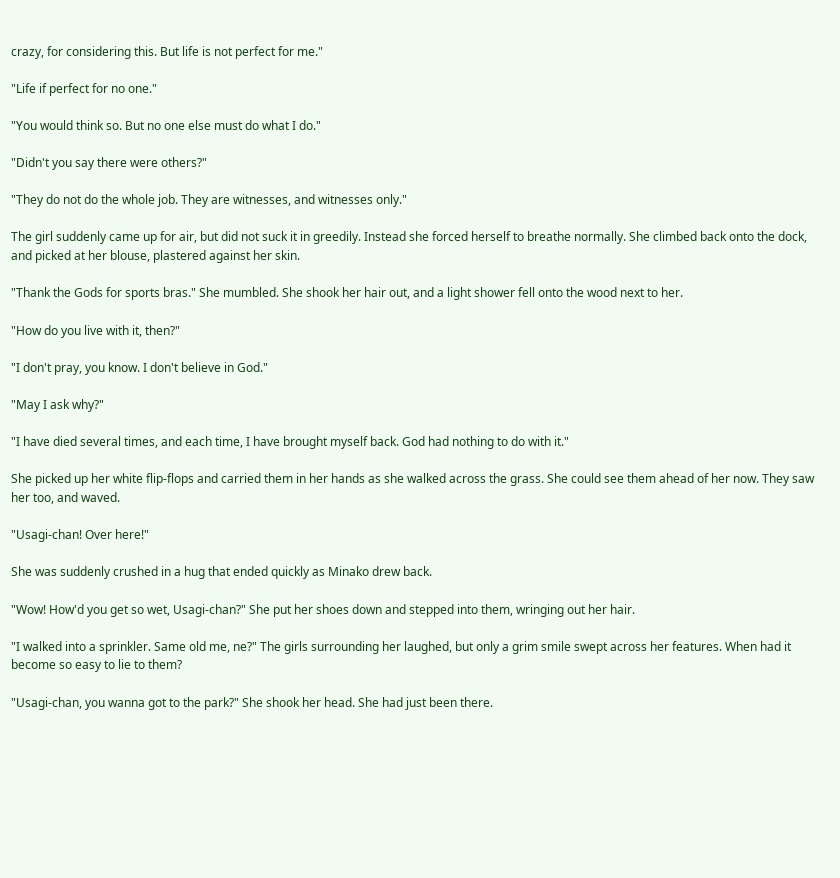crazy, for considering this. But life is not perfect for me."

"Life if perfect for no one."

"You would think so. But no one else must do what I do."

"Didn't you say there were others?"

"They do not do the whole job. They are witnesses, and witnesses only."

The girl suddenly came up for air, but did not suck it in greedily. Instead she forced herself to breathe normally. She climbed back onto the dock, and picked at her blouse, plastered against her skin.

"Thank the Gods for sports bras." She mumbled. She shook her hair out, and a light shower fell onto the wood next to her.

"How do you live with it, then?"

"I don't pray, you know. I don't believe in God."

"May I ask why?"

"I have died several times, and each time, I have brought myself back. God had nothing to do with it."

She picked up her white flip-flops and carried them in her hands as she walked across the grass. She could see them ahead of her now. They saw her too, and waved.

"Usagi-chan! Over here!"

She was suddenly crushed in a hug that ended quickly as Minako drew back.

"Wow! How'd you get so wet, Usagi-chan?" She put her shoes down and stepped into them, wringing out her hair.

"I walked into a sprinkler. Same old me, ne?" The girls surrounding her laughed, but only a grim smile swept across her features. When had it become so easy to lie to them?

"Usagi-chan, you wanna got to the park?" She shook her head. She had just been there.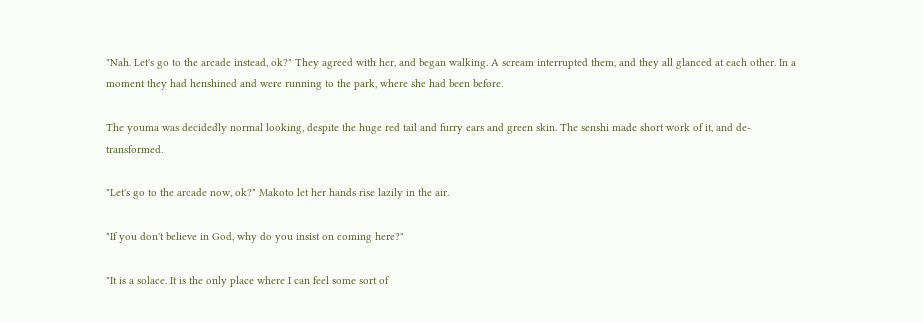"Nah. Let's go to the arcade instead, ok?" They agreed with her, and began walking. A scream interrupted them, and they all glanced at each other. In a moment they had henshined and were running to the park, where she had been before.

The youma was decidedly normal looking, despite the huge red tail and furry ears and green skin. The senshi made short work of it, and de-transformed.

"Let's go to the arcade now, ok?" Makoto let her hands rise lazily in the air.

"If you don't believe in God, why do you insist on coming here?"

"It is a solace. It is the only place where I can feel some sort of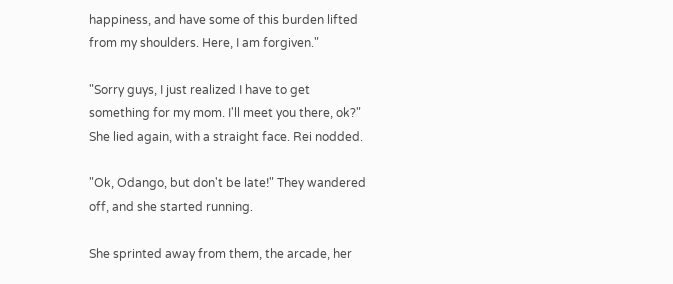happiness, and have some of this burden lifted from my shoulders. Here, I am forgiven."

"Sorry guys, I just realized I have to get something for my mom. I'll meet you there, ok?" She lied again, with a straight face. Rei nodded.

"Ok, Odango, but don't be late!" They wandered off, and she started running.

She sprinted away from them, the arcade, her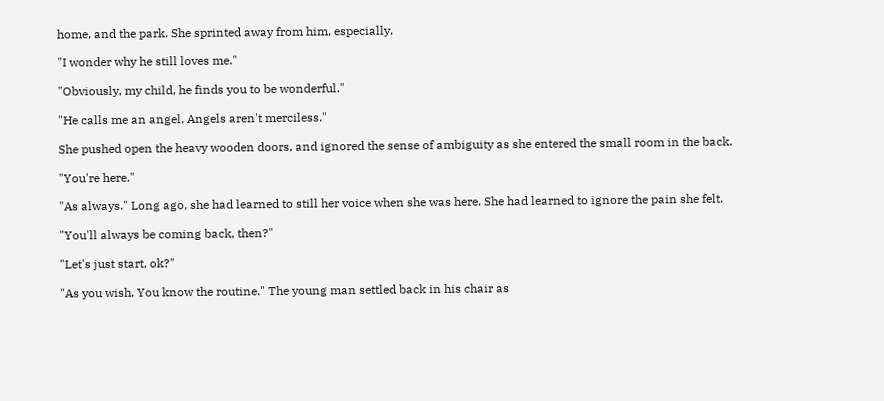home, and the park. She sprinted away from him, especially.

"I wonder why he still loves me."

"Obviously, my child, he finds you to be wonderful."

"He calls me an angel. Angels aren't merciless."

She pushed open the heavy wooden doors, and ignored the sense of ambiguity as she entered the small room in the back.

"You're here."

"As always." Long ago, she had learned to still her voice when she was here. She had learned to ignore the pain she felt.

"You'll always be coming back, then?"

"Let's just start, ok?"

"As you wish. You know the routine." The young man settled back in his chair as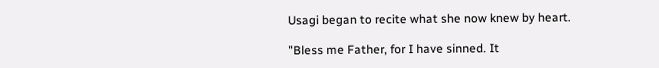Usagi began to recite what she now knew by heart.

"Bless me Father, for I have sinned. It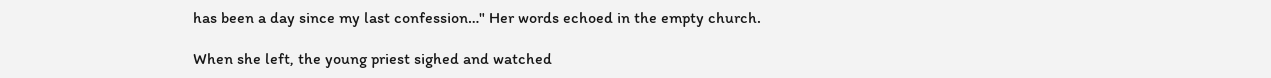has been a day since my last confession…" Her words echoed in the empty church.

When she left, the young priest sighed and watched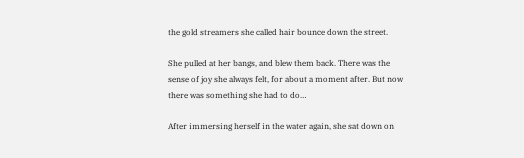the gold streamers she called hair bounce down the street.

She pulled at her bangs, and blew them back. There was the sense of joy she always felt, for about a moment after. But now there was something she had to do…

After immersing herself in the water again, she sat down on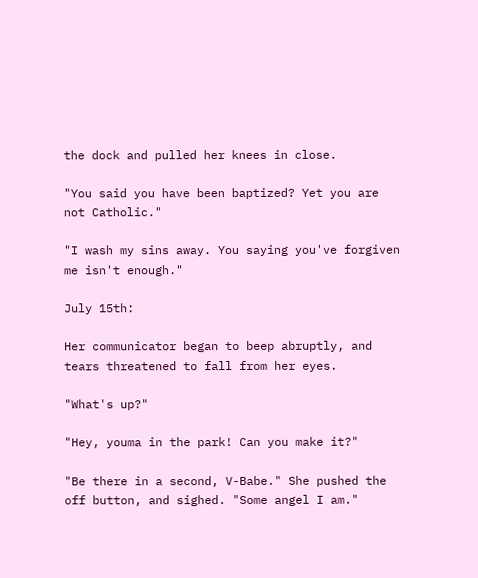the dock and pulled her knees in close.

"You said you have been baptized? Yet you are not Catholic."

"I wash my sins away. You saying you've forgiven me isn't enough."

July 15th:

Her communicator began to beep abruptly, and tears threatened to fall from her eyes.

"What's up?"

"Hey, youma in the park! Can you make it?"

"Be there in a second, V-Babe." She pushed the off button, and sighed. "Some angel I am."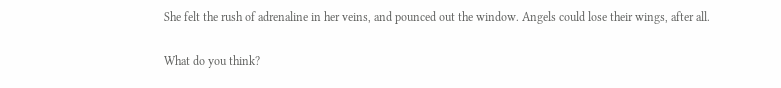She felt the rush of adrenaline in her veins, and pounced out the window. Angels could lose their wings, after all.

What do you think?